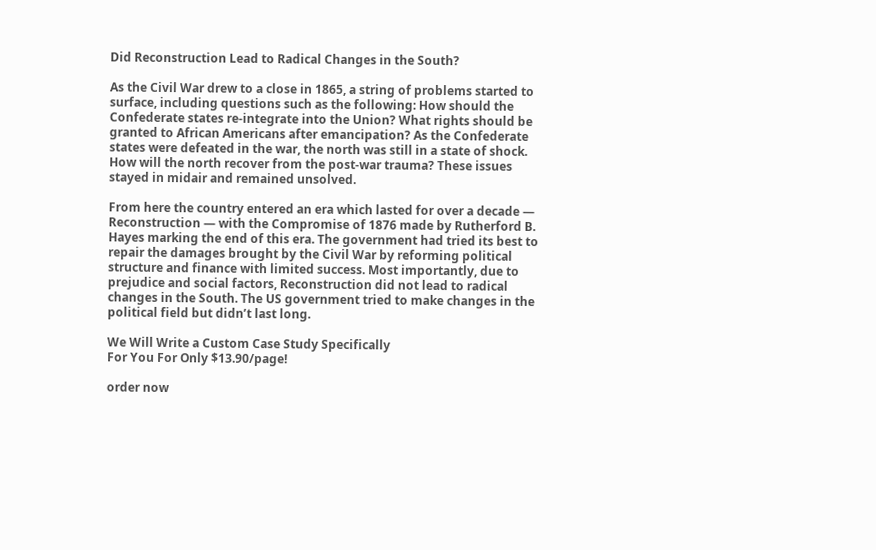Did Reconstruction Lead to Radical Changes in the South?

As the Civil War drew to a close in 1865, a string of problems started to surface, including questions such as the following: How should the Confederate states re-integrate into the Union? What rights should be granted to African Americans after emancipation? As the Confederate states were defeated in the war, the north was still in a state of shock. How will the north recover from the post-war trauma? These issues stayed in midair and remained unsolved.

From here the country entered an era which lasted for over a decade — Reconstruction — with the Compromise of 1876 made by Rutherford B. Hayes marking the end of this era. The government had tried its best to repair the damages brought by the Civil War by reforming political structure and finance with limited success. Most importantly, due to prejudice and social factors, Reconstruction did not lead to radical changes in the South. The US government tried to make changes in the political field but didn’t last long.

We Will Write a Custom Case Study Specifically
For You For Only $13.90/page!

order now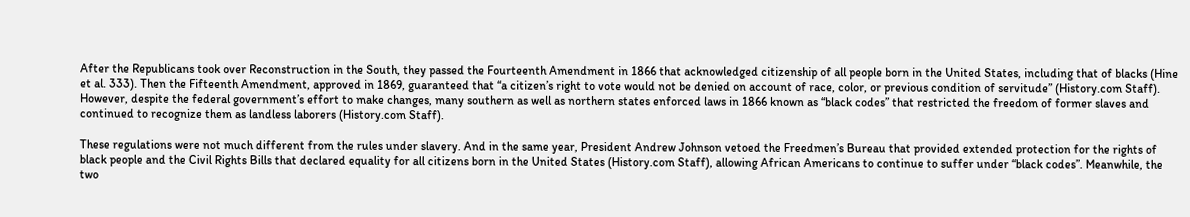After the Republicans took over Reconstruction in the South, they passed the Fourteenth Amendment in 1866 that acknowledged citizenship of all people born in the United States, including that of blacks (Hine et al. 333). Then the Fifteenth Amendment, approved in 1869, guaranteed that “a citizen’s right to vote would not be denied on account of race, color, or previous condition of servitude” (History.com Staff). However, despite the federal government’s effort to make changes, many southern as well as northern states enforced laws in 1866 known as “black codes” that restricted the freedom of former slaves and continued to recognize them as landless laborers (History.com Staff).

These regulations were not much different from the rules under slavery. And in the same year, President Andrew Johnson vetoed the Freedmen’s Bureau that provided extended protection for the rights of black people and the Civil Rights Bills that declared equality for all citizens born in the United States (History.com Staff), allowing African Americans to continue to suffer under “black codes”. Meanwhile, the two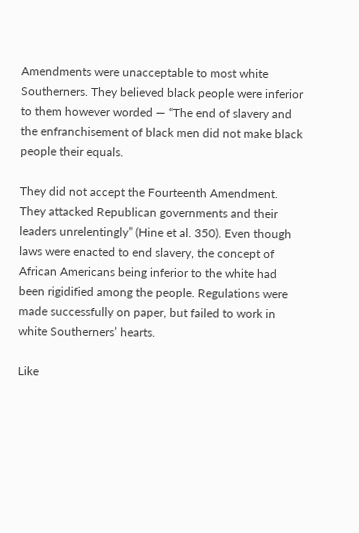Amendments were unacceptable to most white Southerners. They believed black people were inferior to them however worded — “The end of slavery and the enfranchisement of black men did not make black people their equals.

They did not accept the Fourteenth Amendment. They attacked Republican governments and their leaders unrelentingly” (Hine et al. 350). Even though laws were enacted to end slavery, the concept of African Americans being inferior to the white had been rigidified among the people. Regulations were made successfully on paper, but failed to work in white Southerners’ hearts.

Like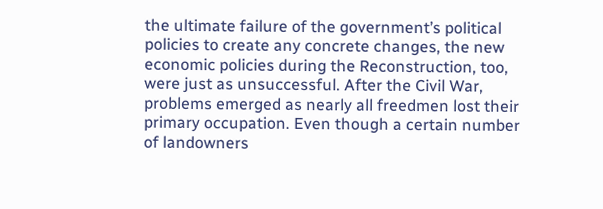the ultimate failure of the government’s political policies to create any concrete changes, the new economic policies during the Reconstruction, too, were just as unsuccessful. After the Civil War, problems emerged as nearly all freedmen lost their primary occupation. Even though a certain number of landowners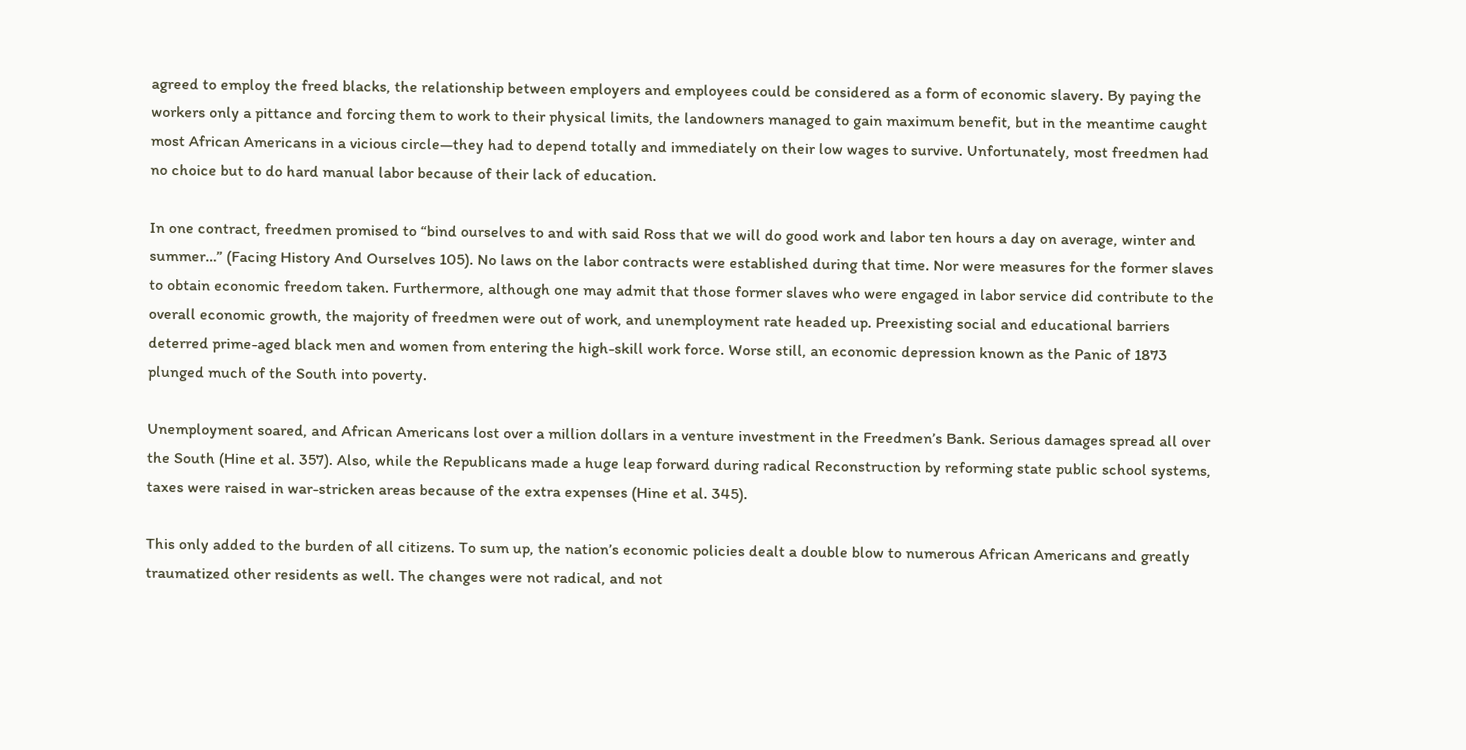agreed to employ the freed blacks, the relationship between employers and employees could be considered as a form of economic slavery. By paying the workers only a pittance and forcing them to work to their physical limits, the landowners managed to gain maximum benefit, but in the meantime caught most African Americans in a vicious circle—they had to depend totally and immediately on their low wages to survive. Unfortunately, most freedmen had no choice but to do hard manual labor because of their lack of education.

In one contract, freedmen promised to “bind ourselves to and with said Ross that we will do good work and labor ten hours a day on average, winter and summer…” (Facing History And Ourselves 105). No laws on the labor contracts were established during that time. Nor were measures for the former slaves to obtain economic freedom taken. Furthermore, although one may admit that those former slaves who were engaged in labor service did contribute to the overall economic growth, the majority of freedmen were out of work, and unemployment rate headed up. Preexisting social and educational barriers deterred prime-aged black men and women from entering the high-skill work force. Worse still, an economic depression known as the Panic of 1873 plunged much of the South into poverty.

Unemployment soared, and African Americans lost over a million dollars in a venture investment in the Freedmen’s Bank. Serious damages spread all over the South (Hine et al. 357). Also, while the Republicans made a huge leap forward during radical Reconstruction by reforming state public school systems, taxes were raised in war-stricken areas because of the extra expenses (Hine et al. 345).

This only added to the burden of all citizens. To sum up, the nation’s economic policies dealt a double blow to numerous African Americans and greatly traumatized other residents as well. The changes were not radical, and not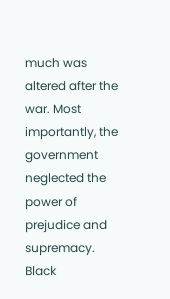much was altered after the war. Most importantly, the government neglected the power of prejudice and supremacy. Black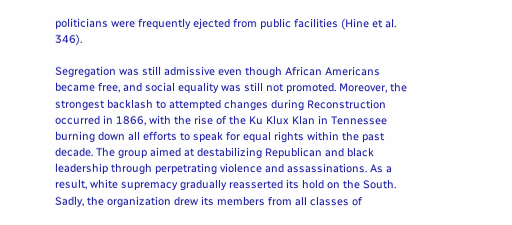politicians were frequently ejected from public facilities (Hine et al. 346).

Segregation was still admissive even though African Americans became free, and social equality was still not promoted. Moreover, the strongest backlash to attempted changes during Reconstruction occurred in 1866, with the rise of the Ku Klux Klan in Tennessee burning down all efforts to speak for equal rights within the past decade. The group aimed at destabilizing Republican and black leadership through perpetrating violence and assassinations. As a result, white supremacy gradually reasserted its hold on the South. Sadly, the organization drew its members from all classes of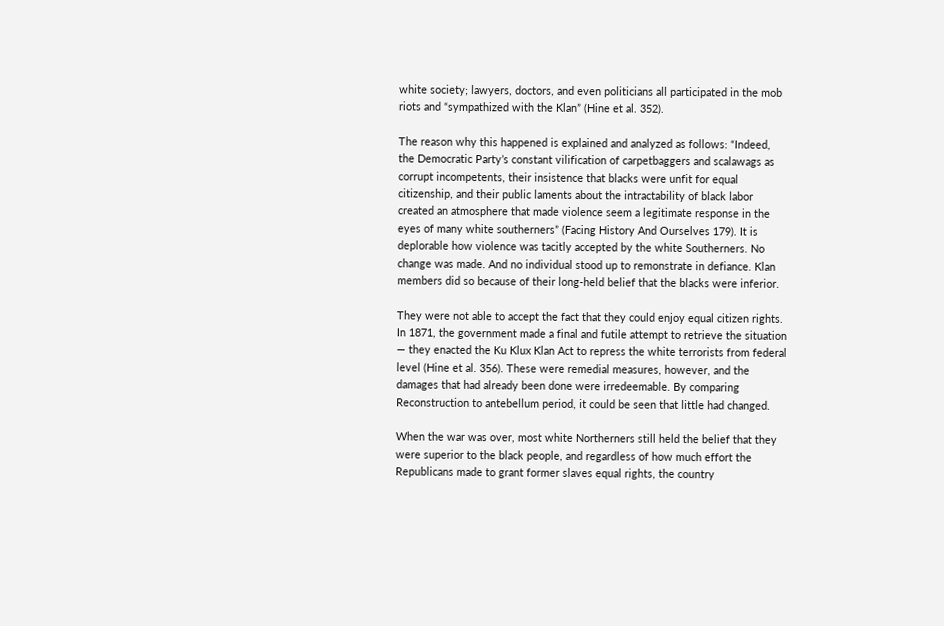white society; lawyers, doctors, and even politicians all participated in the mob riots and “sympathized with the Klan” (Hine et al. 352).

The reason why this happened is explained and analyzed as follows: “Indeed, the Democratic Party’s constant vilification of carpetbaggers and scalawags as corrupt incompetents, their insistence that blacks were unfit for equal citizenship, and their public laments about the intractability of black labor created an atmosphere that made violence seem a legitimate response in the eyes of many white southerners” (Facing History And Ourselves 179). It is deplorable how violence was tacitly accepted by the white Southerners. No change was made. And no individual stood up to remonstrate in defiance. Klan members did so because of their long-held belief that the blacks were inferior.

They were not able to accept the fact that they could enjoy equal citizen rights. In 1871, the government made a final and futile attempt to retrieve the situation — they enacted the Ku Klux Klan Act to repress the white terrorists from federal level (Hine et al. 356). These were remedial measures, however, and the damages that had already been done were irredeemable. By comparing Reconstruction to antebellum period, it could be seen that little had changed.

When the war was over, most white Northerners still held the belief that they were superior to the black people, and regardless of how much effort the Republicans made to grant former slaves equal rights, the country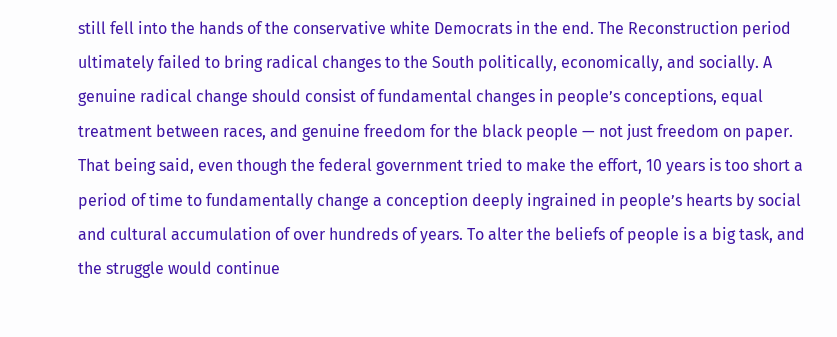still fell into the hands of the conservative white Democrats in the end. The Reconstruction period ultimately failed to bring radical changes to the South politically, economically, and socially. A genuine radical change should consist of fundamental changes in people’s conceptions, equal treatment between races, and genuine freedom for the black people — not just freedom on paper. That being said, even though the federal government tried to make the effort, 10 years is too short a period of time to fundamentally change a conception deeply ingrained in people’s hearts by social and cultural accumulation of over hundreds of years. To alter the beliefs of people is a big task, and the struggle would continue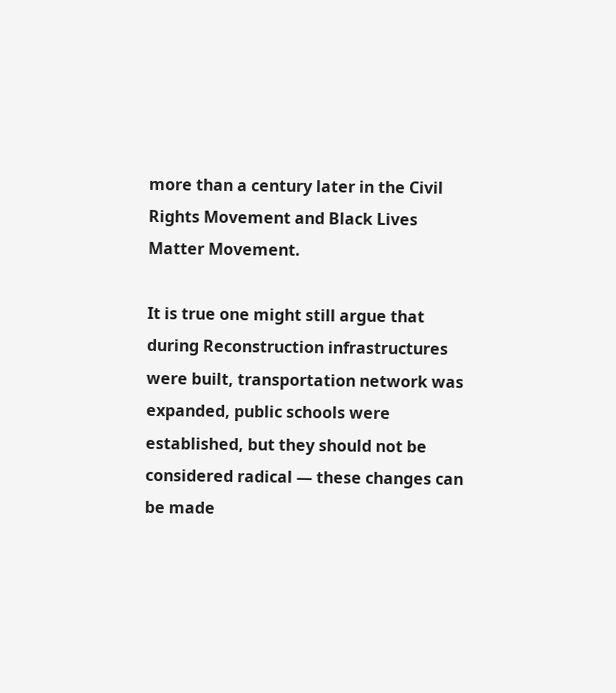more than a century later in the Civil Rights Movement and Black Lives Matter Movement.

It is true one might still argue that during Reconstruction infrastructures were built, transportation network was expanded, public schools were established, but they should not be considered radical — these changes can be made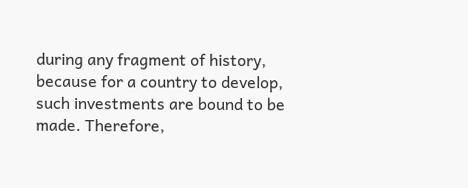during any fragment of history, because for a country to develop, such investments are bound to be made. Therefore,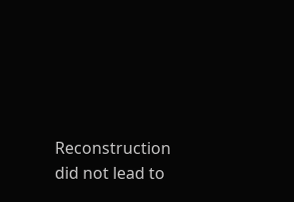Reconstruction did not lead to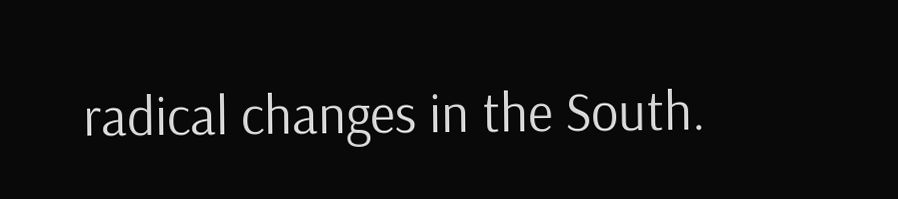radical changes in the South.